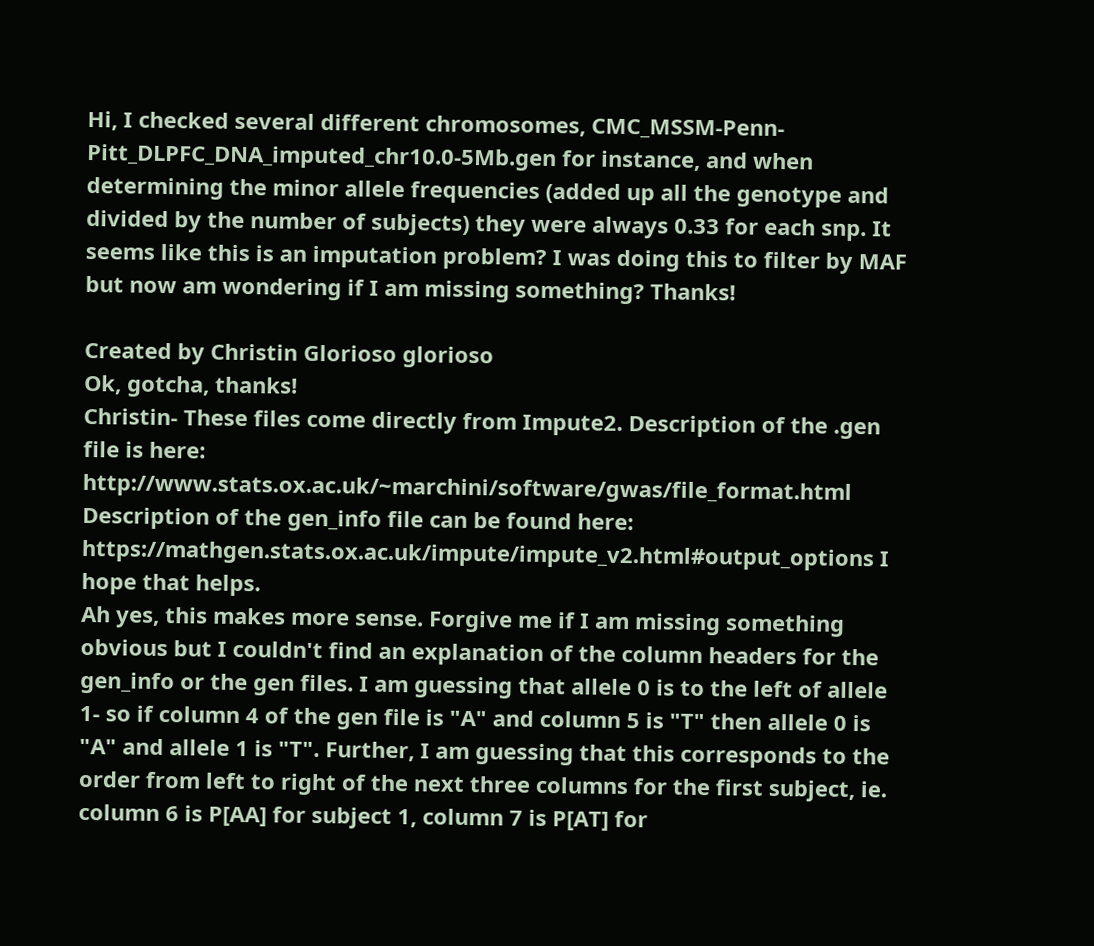Hi, I checked several different chromosomes, CMC_MSSM-Penn-Pitt_DLPFC_DNA_imputed_chr10.0-5Mb.gen for instance, and when determining the minor allele frequencies (added up all the genotype and divided by the number of subjects) they were always 0.33 for each snp. It seems like this is an imputation problem? I was doing this to filter by MAF but now am wondering if I am missing something? Thanks!

Created by Christin Glorioso glorioso
Ok, gotcha, thanks!
Christin- These files come directly from Impute2. Description of the .gen file is here: http://www.stats.ox.ac.uk/~marchini/software/gwas/file_format.html Description of the gen_info file can be found here: https://mathgen.stats.ox.ac.uk/impute/impute_v2.html#output_options I hope that helps.
Ah yes, this makes more sense. Forgive me if I am missing something obvious but I couldn't find an explanation of the column headers for the gen_info or the gen files. I am guessing that allele 0 is to the left of allele 1- so if column 4 of the gen file is "A" and column 5 is "T" then allele 0 is "A" and allele 1 is "T". Further, I am guessing that this corresponds to the order from left to right of the next three columns for the first subject, ie. column 6 is P[AA] for subject 1, column 7 is P[AT] for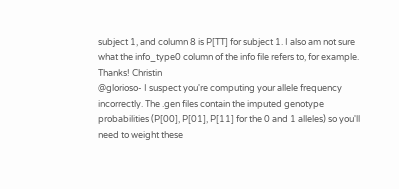subject 1, and column 8 is P[TT] for subject 1. I also am not sure what the info_type0 column of the info file refers to, for example. Thanks! Christin
@glorioso- I suspect you're computing your allele frequency incorrectly. The .gen files contain the imputed genotype probabilities (P[00], P[01], P[11] for the 0 and 1 alleles) so you'll need to weight these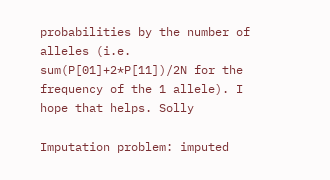probabilities by the number of alleles (i.e. sum(P[01]+2*P[11])/2N for the frequency of the 1 allele). I hope that helps. Solly

Imputation problem: imputed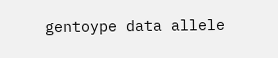gentoype data allele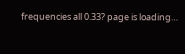frequencies all 0.33? page is loading…